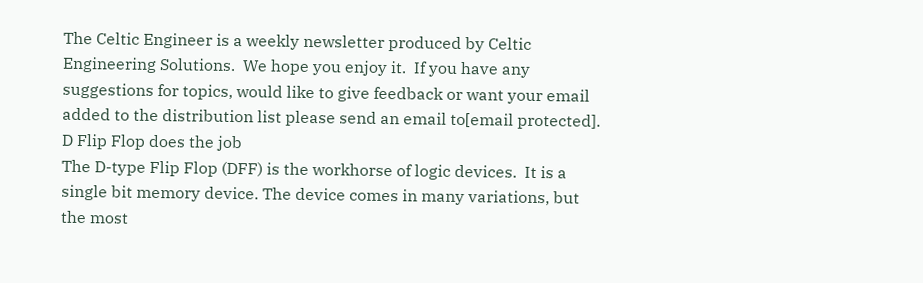The Celtic Engineer is a weekly newsletter produced by Celtic Engineering Solutions.  We hope you enjoy it.  If you have any suggestions for topics, would like to give feedback or want your email added to the distribution list please send an email to[email protected].
D Flip Flop does the job
The D-type Flip Flop (DFF) is the workhorse of logic devices.  It is a single bit memory device. The device comes in many variations, but the most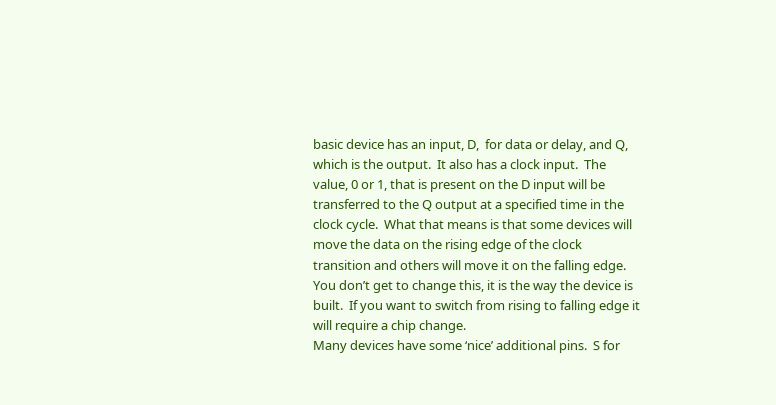basic device has an input, D,  for data or delay, and Q, which is the output.  It also has a clock input.  The value, 0 or 1, that is present on the D input will be transferred to the Q output at a specified time in the clock cycle.  What that means is that some devices will move the data on the rising edge of the clock transition and others will move it on the falling edge.  You don’t get to change this, it is the way the device is built.  If you want to switch from rising to falling edge it will require a chip change.
Many devices have some ‘nice’ additional pins.  S for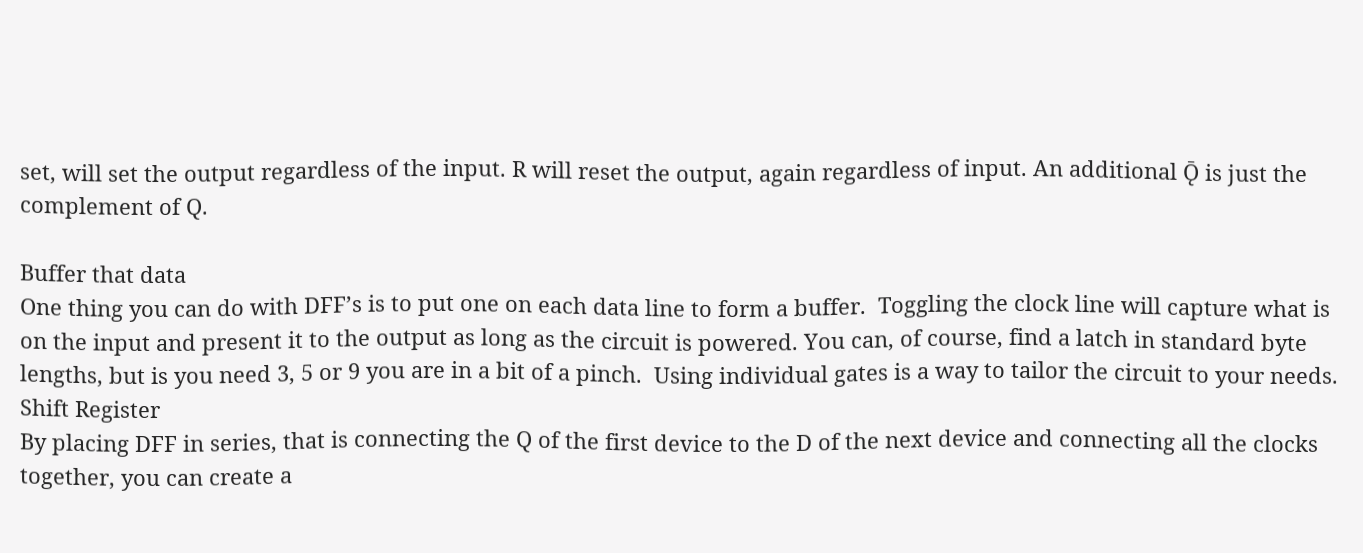set, will set the output regardless of the input. R will reset the output, again regardless of input. An additional Ǭ is just the complement of Q.

Buffer that data
One thing you can do with DFF’s is to put one on each data line to form a buffer.  Toggling the clock line will capture what is on the input and present it to the output as long as the circuit is powered. You can, of course, find a latch in standard byte lengths, but is you need 3, 5 or 9 you are in a bit of a pinch.  Using individual gates is a way to tailor the circuit to your needs.
Shift Register
By placing DFF in series, that is connecting the Q of the first device to the D of the next device and connecting all the clocks together, you can create a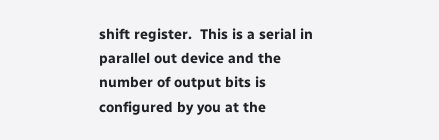shift register.  This is a serial in parallel out device and the number of output bits is configured by you at the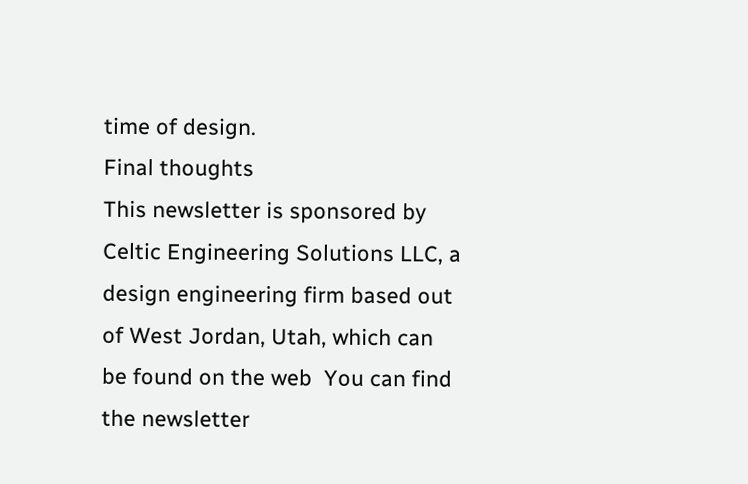time of design.
Final thoughts
This newsletter is sponsored by Celtic Engineering Solutions LLC, a design engineering firm based out of West Jordan, Utah, which can be found on the web  You can find the newsletter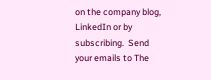on the company blog, LinkedIn or by subscribing.  Send your emails to The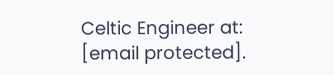Celtic Engineer at:  [email protected].